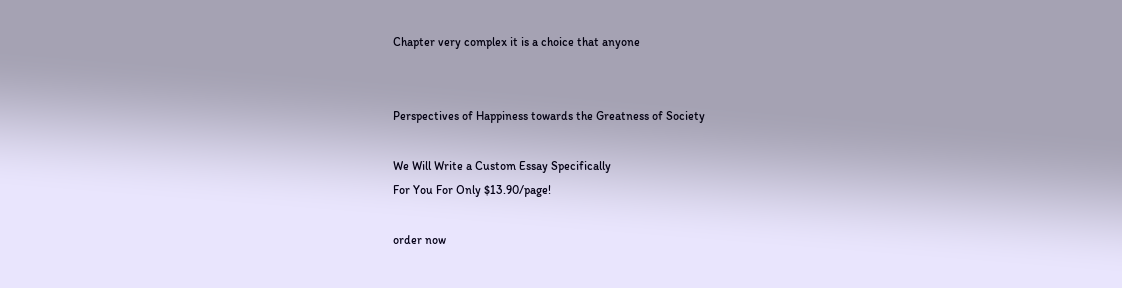Chapter very complex it is a choice that anyone


Perspectives of Happiness towards the Greatness of Society

We Will Write a Custom Essay Specifically
For You For Only $13.90/page!

order now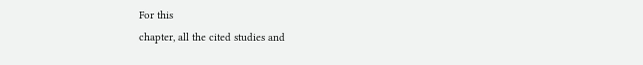For this
chapter, all the cited studies and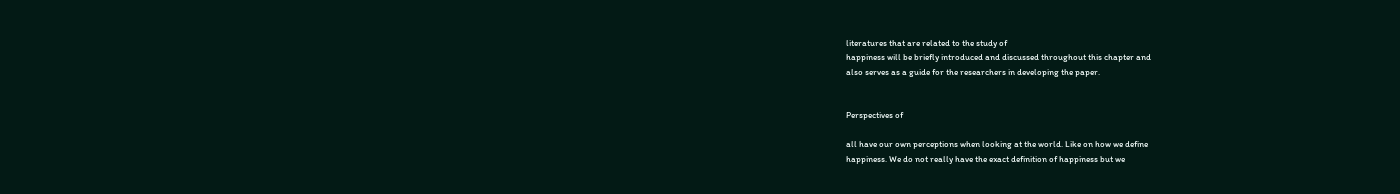literatures that are related to the study of
happiness will be briefly introduced and discussed throughout this chapter and
also serves as a guide for the researchers in developing the paper.


Perspectives of

all have our own perceptions when looking at the world. Like on how we define
happiness. We do not really have the exact definition of happiness but we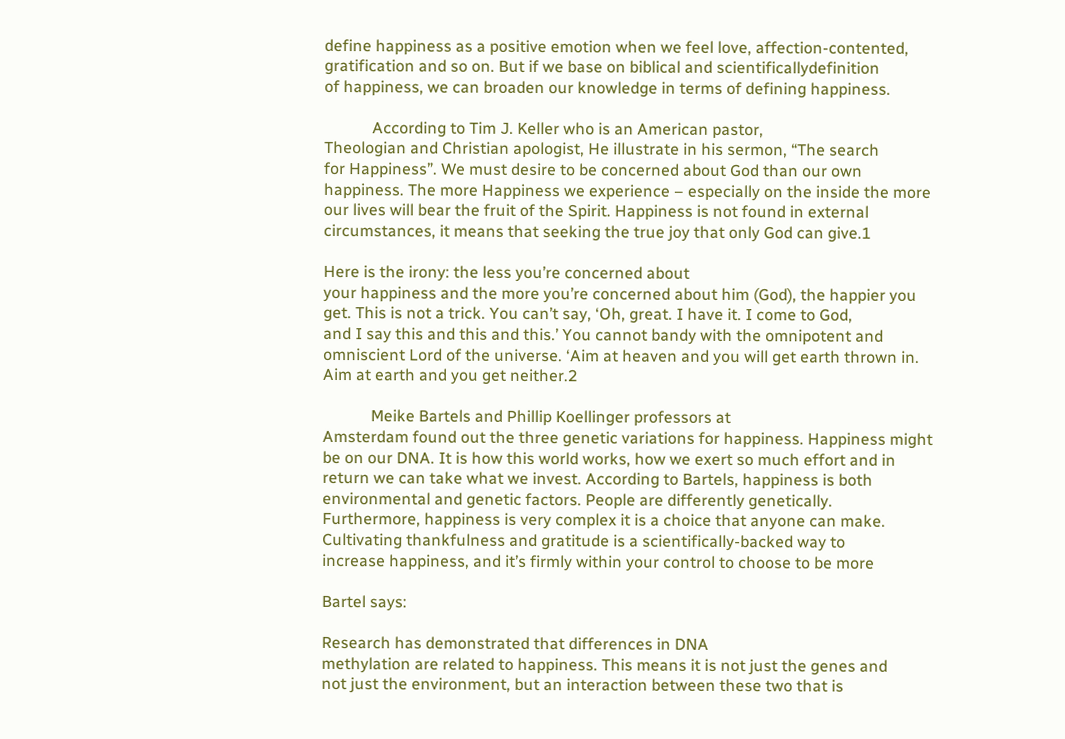define happiness as a positive emotion when we feel love, affection-contented,
gratification and so on. But if we base on biblical and scientificallydefinition
of happiness, we can broaden our knowledge in terms of defining happiness.

            According to Tim J. Keller who is an American pastor,
Theologian and Christian apologist, He illustrate in his sermon, “The search
for Happiness”. We must desire to be concerned about God than our own
happiness. The more Happiness we experience – especially on the inside the more
our lives will bear the fruit of the Spirit. Happiness is not found in external
circumstances, it means that seeking the true joy that only God can give.1

Here is the irony: the less you’re concerned about
your happiness and the more you’re concerned about him (God), the happier you
get. This is not a trick. You can’t say, ‘Oh, great. I have it. I come to God,
and I say this and this and this.’ You cannot bandy with the omnipotent and
omniscient Lord of the universe. ‘Aim at heaven and you will get earth thrown in.
Aim at earth and you get neither.2

            Meike Bartels and Phillip Koellinger professors at
Amsterdam found out the three genetic variations for happiness. Happiness might
be on our DNA. It is how this world works, how we exert so much effort and in
return we can take what we invest. According to Bartels, happiness is both
environmental and genetic factors. People are differently genetically.
Furthermore, happiness is very complex it is a choice that anyone can make.
Cultivating thankfulness and gratitude is a scientifically-backed way to
increase happiness, and it’s firmly within your control to choose to be more

Bartel says:

Research has demonstrated that differences in DNA
methylation are related to happiness. This means it is not just the genes and
not just the environment, but an interaction between these two that is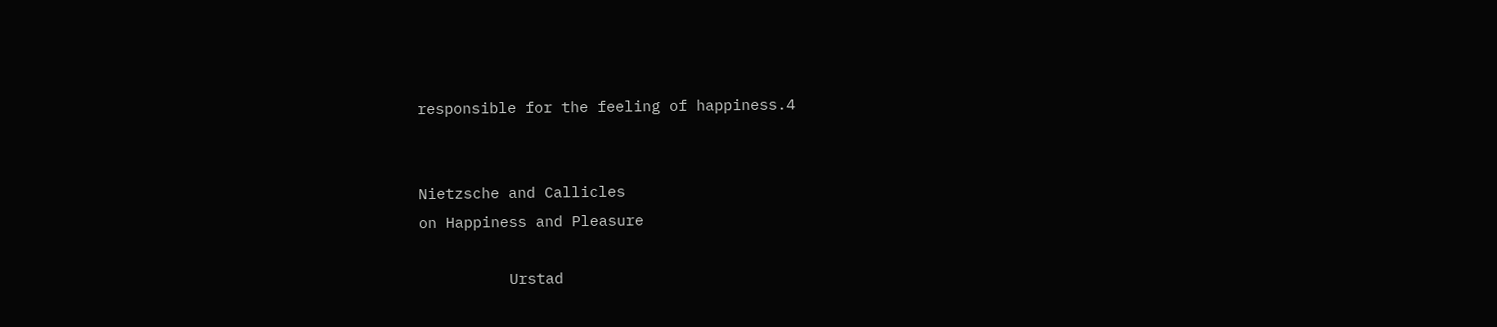responsible for the feeling of happiness.4


Nietzsche and Callicles
on Happiness and Pleasure

          Urstad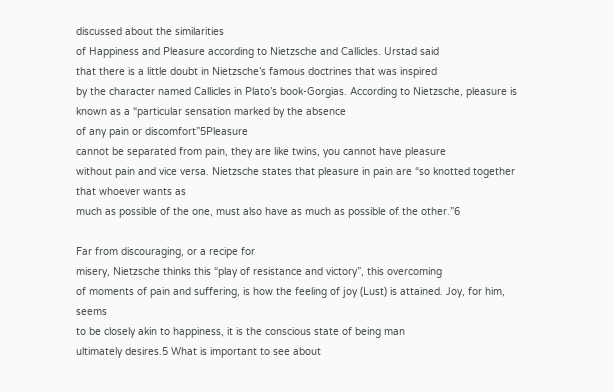discussed about the similarities
of Happiness and Pleasure according to Nietzsche and Callicles. Urstad said
that there is a little doubt in Nietzsche’s famous doctrines that was inspired
by the character named Callicles in Plato’s book-Gorgias. According to Nietzsche, pleasure is known as a “particular sensation marked by the absence
of any pain or discomfort”5Pleasure
cannot be separated from pain, they are like twins, you cannot have pleasure
without pain and vice versa. Nietzsche states that pleasure in pain are “so knotted together that whoever wants as
much as possible of the one, must also have as much as possible of the other.”6

Far from discouraging, or a recipe for
misery, Nietzsche thinks this “play of resistance and victory”, this overcoming
of moments of pain and suffering, is how the feeling of joy (Lust) is attained. Joy, for him, seems
to be closely akin to happiness, it is the conscious state of being man
ultimately desires.5 What is important to see about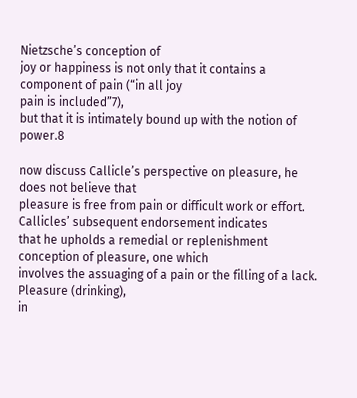Nietzsche’s conception of
joy or happiness is not only that it contains a component of pain (“in all joy
pain is included”7),
but that it is intimately bound up with the notion of power.8

now discuss Callicle’s perspective on pleasure, he does not believe that
pleasure is free from pain or difficult work or effort. Callicles’ subsequent endorsement indicates
that he upholds a remedial or replenishment conception of pleasure, one which
involves the assuaging of a pain or the filling of a lack. Pleasure (drinking),
in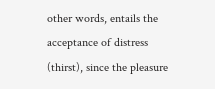other words, entails the acceptance of distress (thirst), since the pleasure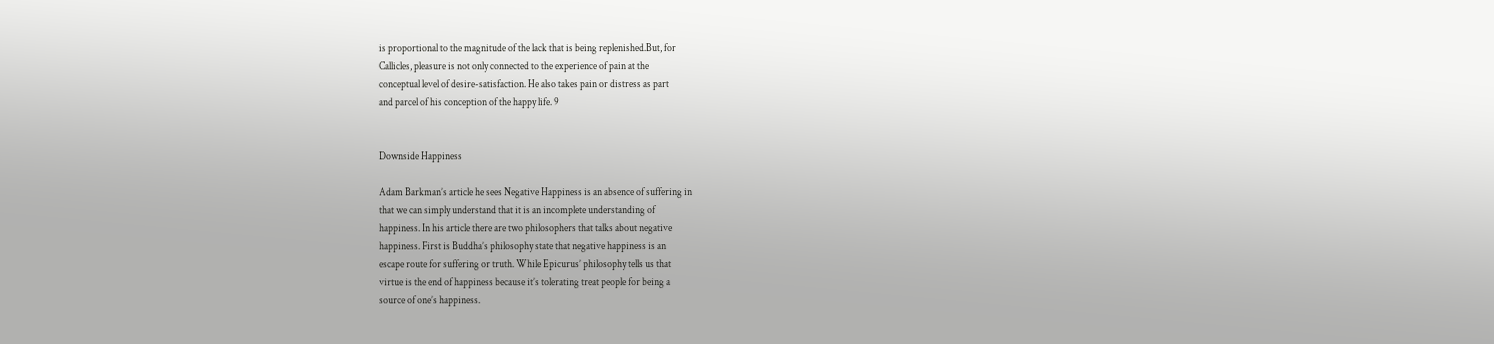is proportional to the magnitude of the lack that is being replenished.But, for
Callicles, pleasure is not only connected to the experience of pain at the
conceptual level of desire-satisfaction. He also takes pain or distress as part
and parcel of his conception of the happy life. 9


Downside Happiness

Adam Barkman’s article he sees Negative Happiness is an absence of suffering in
that we can simply understand that it is an incomplete understanding of
happiness. In his article there are two philosophers that talks about negative
happiness. First is Buddha’s philosophy state that negative happiness is an
escape route for suffering or truth. While Epicurus’ philosophy tells us that
virtue is the end of happiness because it’s tolerating treat people for being a
source of one’s happiness.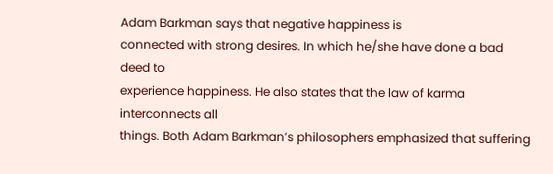Adam Barkman says that negative happiness is
connected with strong desires. In which he/she have done a bad deed to
experience happiness. He also states that the law of karma interconnects all
things. Both Adam Barkman’s philosophers emphasized that suffering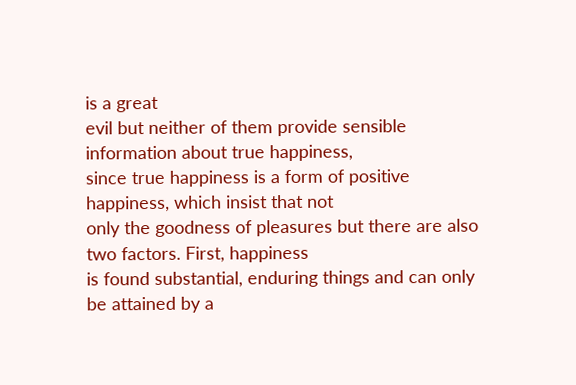is a great
evil but neither of them provide sensible information about true happiness,
since true happiness is a form of positive happiness, which insist that not
only the goodness of pleasures but there are also two factors. First, happiness
is found substantial, enduring things and can only be attained by a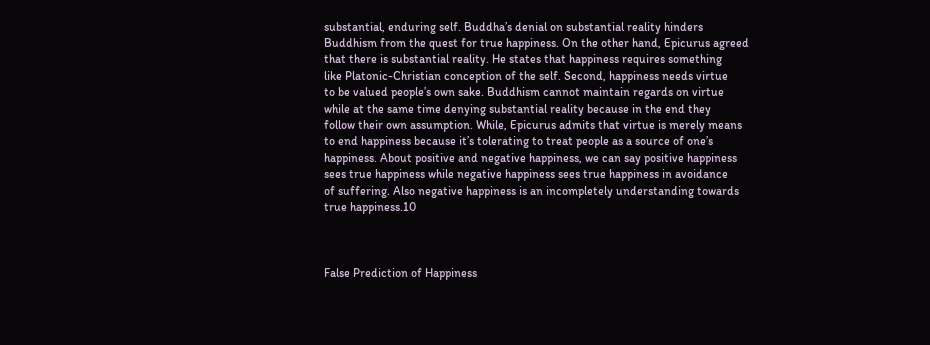substantial, enduring self. Buddha’s denial on substantial reality hinders
Buddhism from the quest for true happiness. On the other hand, Epicurus agreed
that there is substantial reality. He states that happiness requires something
like Platonic-Christian conception of the self. Second, happiness needs virtue
to be valued people’s own sake. Buddhism cannot maintain regards on virtue
while at the same time denying substantial reality because in the end they
follow their own assumption. While, Epicurus admits that virtue is merely means
to end happiness because it’s tolerating to treat people as a source of one’s
happiness. About positive and negative happiness, we can say positive happiness
sees true happiness while negative happiness sees true happiness in avoidance
of suffering. Also negative happiness is an incompletely understanding towards
true happiness.10



False Prediction of Happiness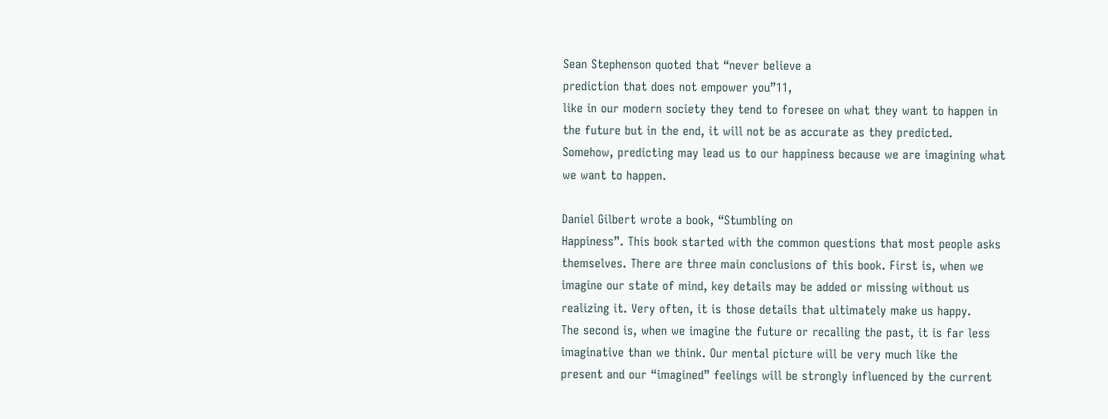Sean Stephenson quoted that “never believe a
prediction that does not empower you”11,
like in our modern society they tend to foresee on what they want to happen in
the future but in the end, it will not be as accurate as they predicted.
Somehow, predicting may lead us to our happiness because we are imagining what
we want to happen.

Daniel Gilbert wrote a book, “Stumbling on
Happiness”. This book started with the common questions that most people asks
themselves. There are three main conclusions of this book. First is, when we
imagine our state of mind, key details may be added or missing without us
realizing it. Very often, it is those details that ultimately make us happy.
The second is, when we imagine the future or recalling the past, it is far less
imaginative than we think. Our mental picture will be very much like the
present and our “imagined” feelings will be strongly influenced by the current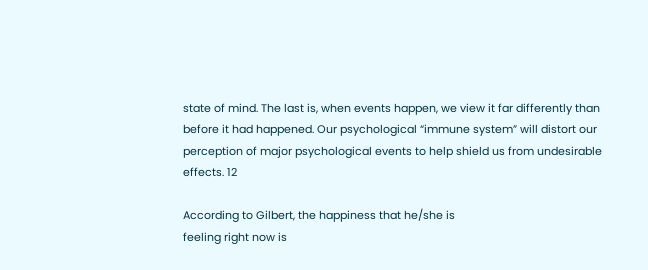state of mind. The last is, when events happen, we view it far differently than
before it had happened. Our psychological “immune system” will distort our
perception of major psychological events to help shield us from undesirable
effects. 12

According to Gilbert, the happiness that he/she is
feeling right now is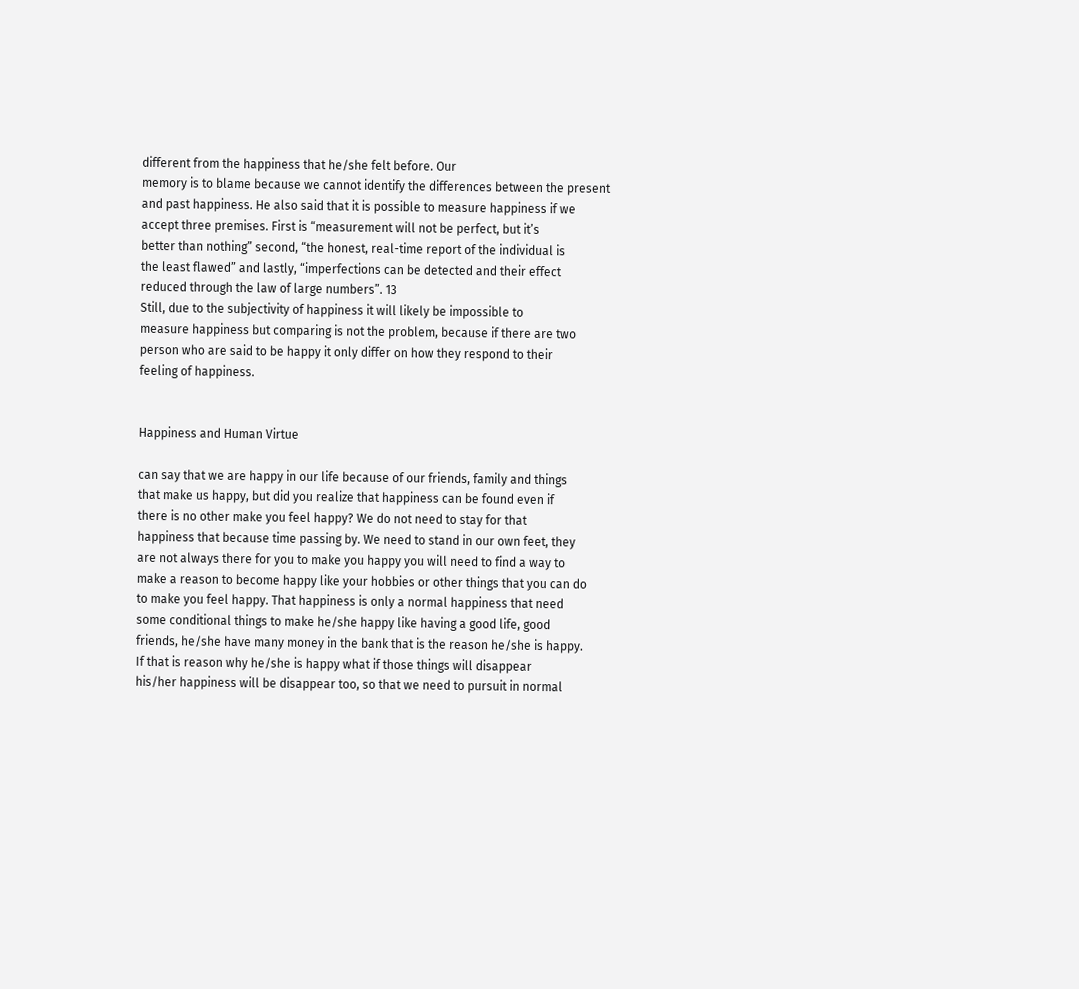different from the happiness that he/she felt before. Our
memory is to blame because we cannot identify the differences between the present
and past happiness. He also said that it is possible to measure happiness if we
accept three premises. First is “measurement will not be perfect, but it’s
better than nothing” second, “the honest, real-time report of the individual is
the least flawed” and lastly, “imperfections can be detected and their effect
reduced through the law of large numbers”. 13
Still, due to the subjectivity of happiness it will likely be impossible to
measure happiness but comparing is not the problem, because if there are two
person who are said to be happy it only differ on how they respond to their
feeling of happiness.


Happiness and Human Virtue

can say that we are happy in our life because of our friends, family and things
that make us happy, but did you realize that happiness can be found even if
there is no other make you feel happy? We do not need to stay for that
happiness that because time passing by. We need to stand in our own feet, they
are not always there for you to make you happy you will need to find a way to
make a reason to become happy like your hobbies or other things that you can do
to make you feel happy. That happiness is only a normal happiness that need
some conditional things to make he/she happy like having a good life, good
friends, he/she have many money in the bank that is the reason he/she is happy.
If that is reason why he/she is happy what if those things will disappear
his/her happiness will be disappear too, so that we need to pursuit in normal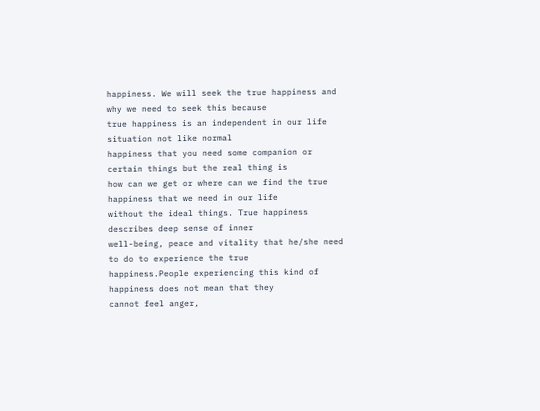happiness. We will seek the true happiness and why we need to seek this because
true happiness is an independent in our life situation not like normal
happiness that you need some companion or certain things but the real thing is
how can we get or where can we find the true happiness that we need in our life
without the ideal things. True happiness describes deep sense of inner
well-being, peace and vitality that he/she need to do to experience the true
happiness.People experiencing this kind of happiness does not mean that they
cannot feel anger,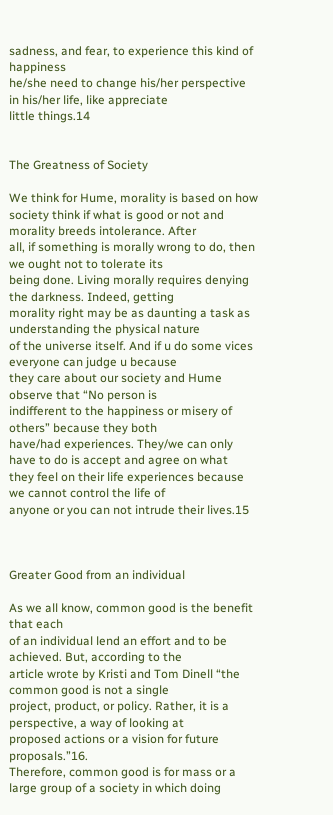sadness, and fear, to experience this kind of happiness
he/she need to change his/her perspective in his/her life, like appreciate
little things.14


The Greatness of Society

We think for Hume, morality is based on how
society think if what is good or not and morality breeds intolerance. After
all, if something is morally wrong to do, then we ought not to tolerate its
being done. Living morally requires denying the darkness. Indeed, getting
morality right may be as daunting a task as understanding the physical nature
of the universe itself. And if u do some vices everyone can judge u because
they care about our society and Hume observe that “No person is
indifferent to the happiness or misery of others” because they both
have/had experiences. They/we can only have to do is accept and agree on what
they feel on their life experiences because we cannot control the life of
anyone or you can not intrude their lives.15



Greater Good from an individual

As we all know, common good is the benefit that each
of an individual lend an effort and to be achieved. But, according to the
article wrote by Kristi and Tom Dinell “the common good is not a single
project, product, or policy. Rather, it is a perspective, a way of looking at
proposed actions or a vision for future proposals.”16.
Therefore, common good is for mass or a large group of a society in which doing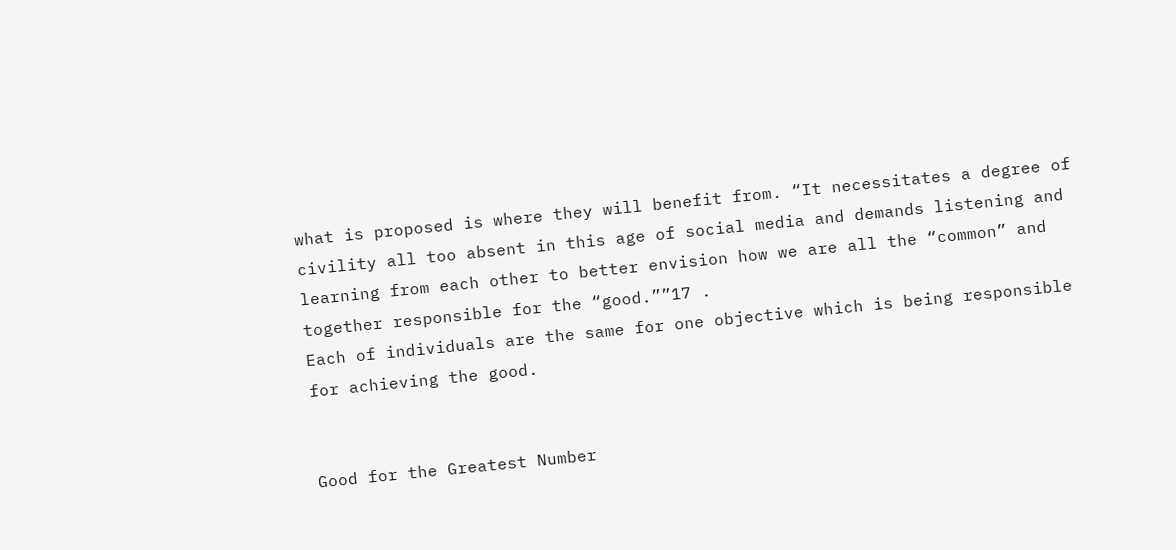what is proposed is where they will benefit from. “It necessitates a degree of
civility all too absent in this age of social media and demands listening and
learning from each other to better envision how we are all the “common” and
together responsible for the “good.””17 .
Each of individuals are the same for one objective which is being responsible
for achieving the good.


Good for the Greatest Number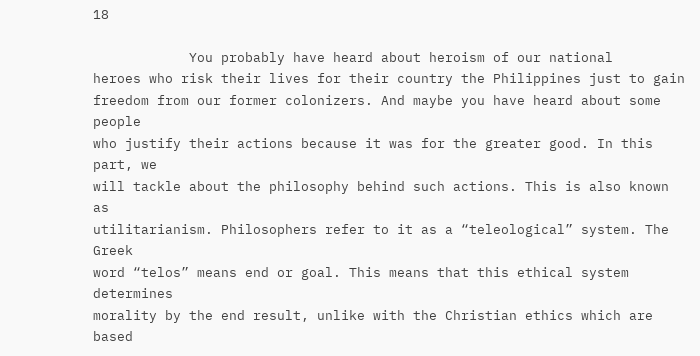18

            You probably have heard about heroism of our national
heroes who risk their lives for their country the Philippines just to gain
freedom from our former colonizers. And maybe you have heard about some people
who justify their actions because it was for the greater good. In this part, we
will tackle about the philosophy behind such actions. This is also known as
utilitarianism. Philosophers refer to it as a “teleological” system. The Greek
word “telos” means end or goal. This means that this ethical system determines
morality by the end result, unlike with the Christian ethics which are based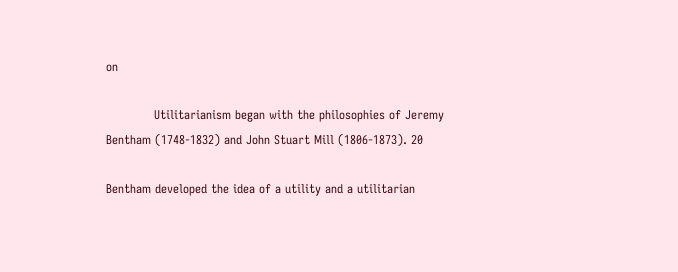on

            Utilitarianism began with the philosophies of Jeremy
Bentham (1748-1832) and John Stuart Mill (1806-1873). 20

Bentham developed the idea of a utility and a utilitarian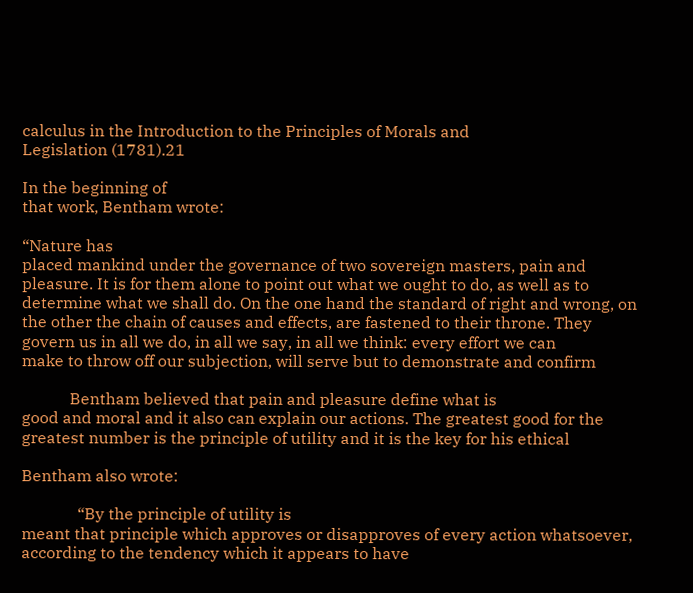calculus in the Introduction to the Principles of Morals and
Legislation (1781).21

In the beginning of
that work, Bentham wrote:

“Nature has
placed mankind under the governance of two sovereign masters, pain and
pleasure. It is for them alone to point out what we ought to do, as well as to
determine what we shall do. On the one hand the standard of right and wrong, on
the other the chain of causes and effects, are fastened to their throne. They
govern us in all we do, in all we say, in all we think: every effort we can
make to throw off our subjection, will serve but to demonstrate and confirm

            Bentham believed that pain and pleasure define what is
good and moral and it also can explain our actions. The greatest good for the
greatest number is the principle of utility and it is the key for his ethical

Bentham also wrote:

              “By the principle of utility is
meant that principle which approves or disapproves of every action whatsoever,
according to the tendency which it appears to have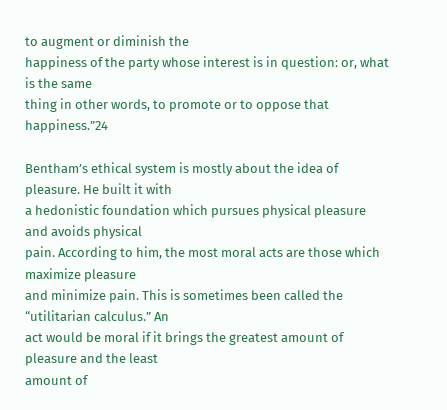to augment or diminish the
happiness of the party whose interest is in question: or, what is the same
thing in other words, to promote or to oppose that happiness.”24

Bentham’s ethical system is mostly about the idea of pleasure. He built it with
a hedonistic foundation which pursues physical pleasure and avoids physical
pain. According to him, the most moral acts are those which maximize pleasure
and minimize pain. This is sometimes been called the “utilitarian calculus.” An
act would be moral if it brings the greatest amount of pleasure and the least
amount of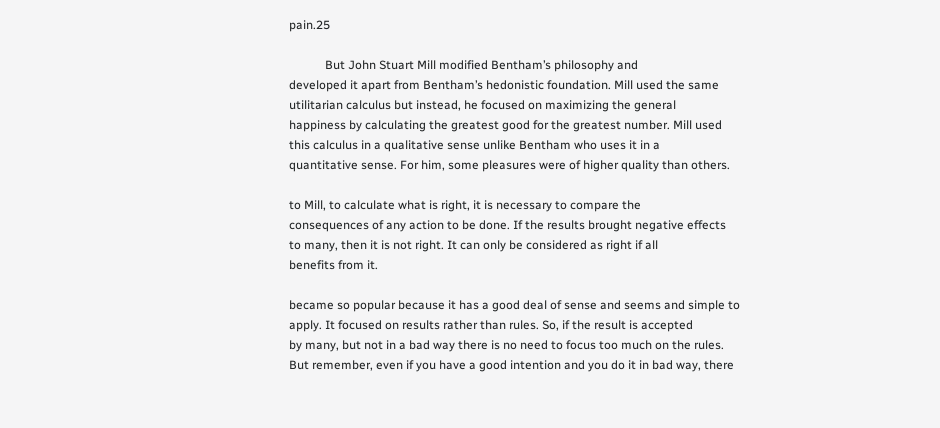pain.25

            But John Stuart Mill modified Bentham’s philosophy and
developed it apart from Bentham’s hedonistic foundation. Mill used the same
utilitarian calculus but instead, he focused on maximizing the general
happiness by calculating the greatest good for the greatest number. Mill used
this calculus in a qualitative sense unlike Bentham who uses it in a
quantitative sense. For him, some pleasures were of higher quality than others.

to Mill, to calculate what is right, it is necessary to compare the
consequences of any action to be done. If the results brought negative effects
to many, then it is not right. It can only be considered as right if all
benefits from it.

became so popular because it has a good deal of sense and seems and simple to
apply. It focused on results rather than rules. So, if the result is accepted
by many, but not in a bad way there is no need to focus too much on the rules.
But remember, even if you have a good intention and you do it in bad way, there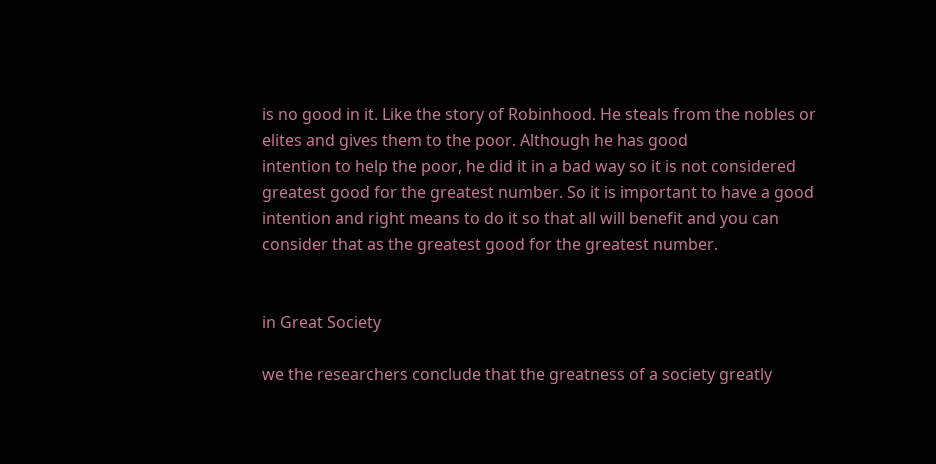is no good in it. Like the story of Robinhood. He steals from the nobles or
elites and gives them to the poor. Although he has good
intention to help the poor, he did it in a bad way so it is not considered
greatest good for the greatest number. So it is important to have a good
intention and right means to do it so that all will benefit and you can
consider that as the greatest good for the greatest number.


in Great Society

we the researchers conclude that the greatness of a society greatly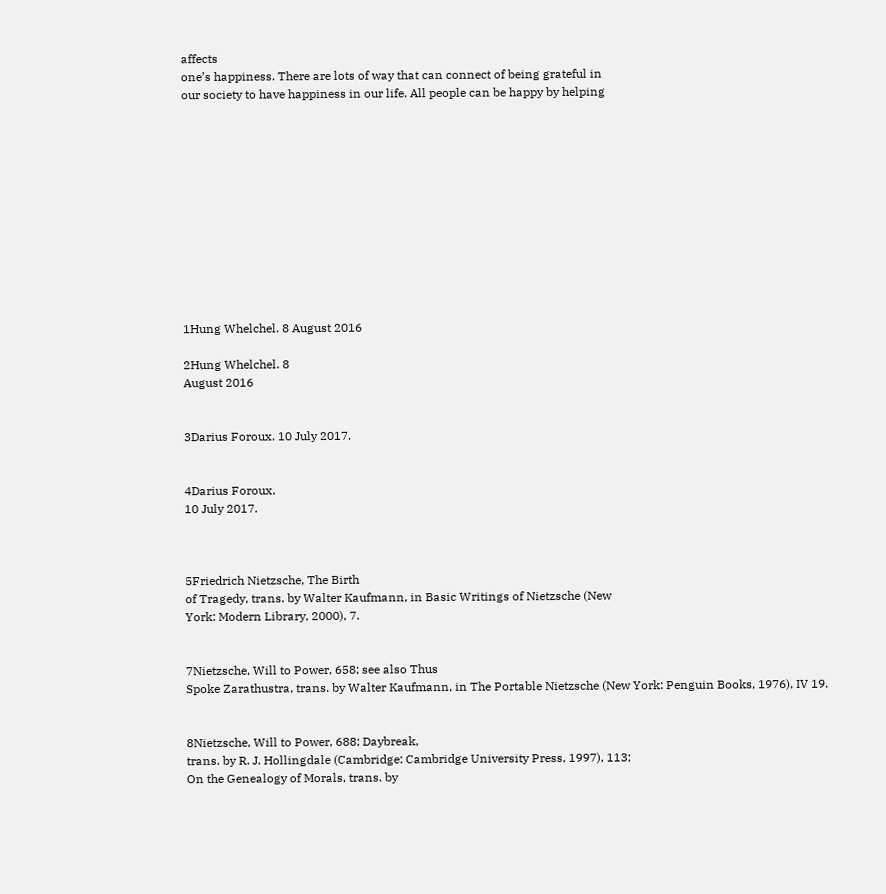affects
one’s happiness. There are lots of way that can connect of being grateful in
our society to have happiness in our life. All people can be happy by helping












1Hung Whelchel. 8 August 2016

2Hung Whelchel. 8
August 2016


3Darius Foroux. 10 July 2017.


4Darius Foroux.
10 July 2017.



5Friedrich Nietzsche, The Birth
of Tragedy, trans. by Walter Kaufmann, in Basic Writings of Nietzsche (New
York: Modern Library, 2000), 7.


7Nietzsche, Will to Power, 658; see also Thus
Spoke Zarathustra, trans. by Walter Kaufmann, in The Portable Nietzsche (New York: Penguin Books, 1976), IV 19.


8Nietzsche, Will to Power, 688; Daybreak,
trans. by R. J. Hollingdale (Cambridge: Cambridge University Press, 1997), 113;
On the Genealogy of Morals, trans. by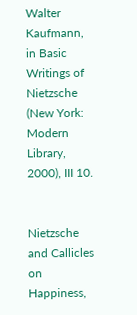Walter Kaufmann, in Basic Writings of
Nietzsche (New York: Modern Library, 2000), III 10.


Nietzsche and Callicles on Happiness,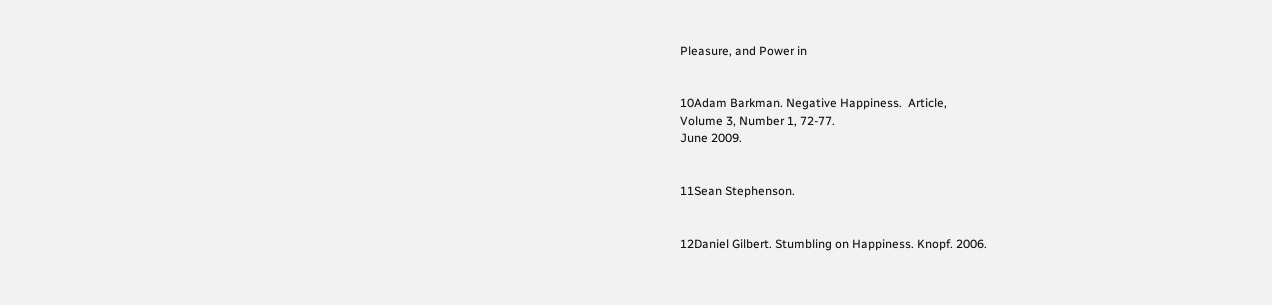Pleasure, and Power in


10Adam Barkman. Negative Happiness.  Article,
Volume 3, Number 1, 72-77.
June 2009.


11Sean Stephenson.


12Daniel Gilbert. Stumbling on Happiness. Knopf. 2006.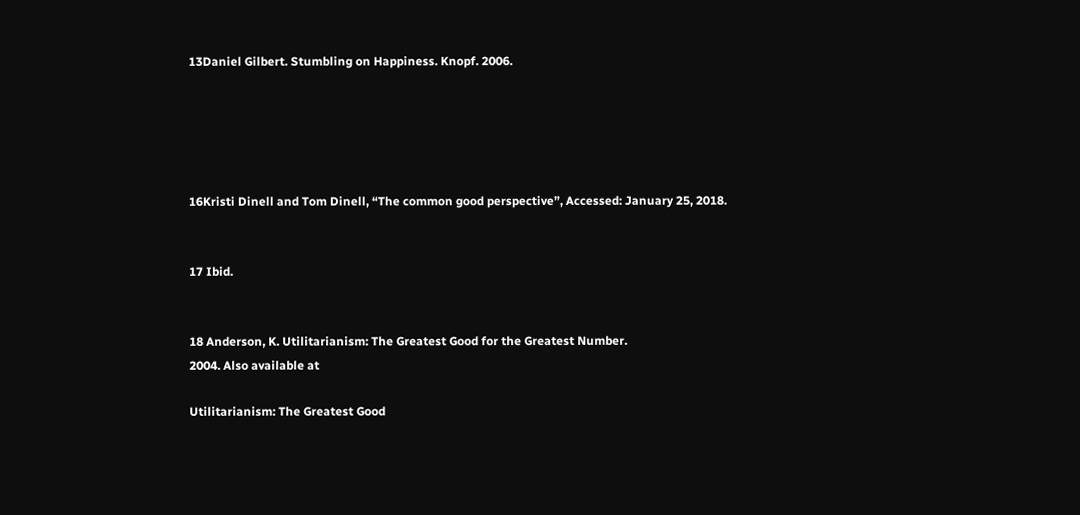13Daniel Gilbert. Stumbling on Happiness. Knopf. 2006.





16Kristi Dinell and Tom Dinell, “The common good perspective”, Accessed: January 25, 2018.


17 Ibid.


18 Anderson, K. Utilitarianism: The Greatest Good for the Greatest Number.
2004. Also available at

Utilitarianism: The Greatest Good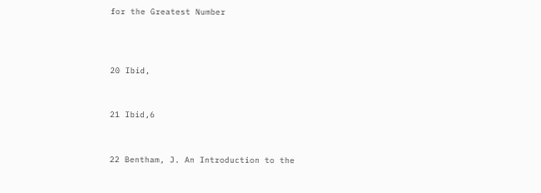for the Greatest Number



20 Ibid,


21 Ibid,6


22 Bentham, J. An Introduction to the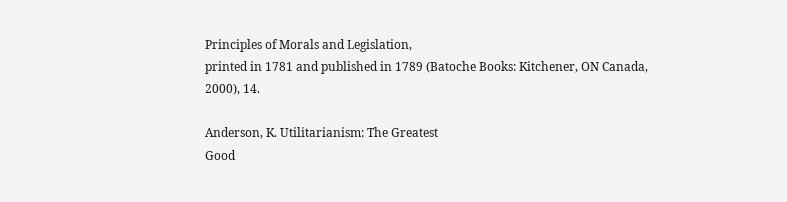Principles of Morals and Legislation,
printed in 1781 and published in 1789 (Batoche Books: Kitchener, ON Canada,
2000), 14.

Anderson, K. Utilitarianism: The Greatest
Good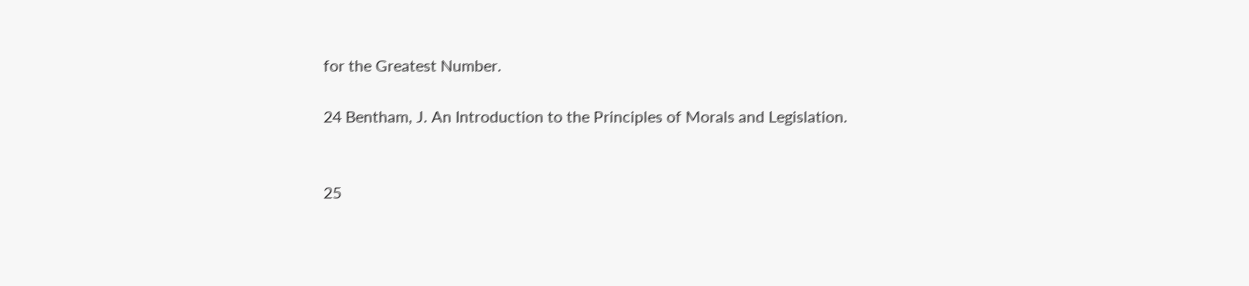for the Greatest Number.

24 Bentham, J. An Introduction to the Principles of Morals and Legislation.


25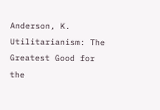Anderson, K. Utilitarianism: The Greatest Good for the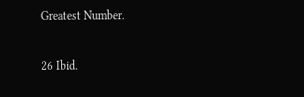Greatest Number.


26 Ibid.